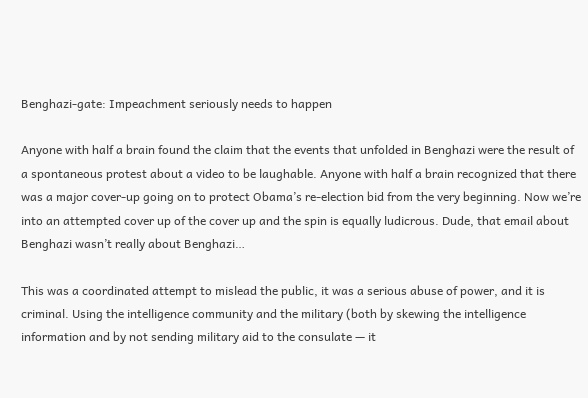Benghazi-gate: Impeachment seriously needs to happen

Anyone with half a brain found the claim that the events that unfolded in Benghazi were the result of a spontaneous protest about a video to be laughable. Anyone with half a brain recognized that there was a major cover-up going on to protect Obama’s re-election bid from the very beginning. Now we’re into an attempted cover up of the cover up and the spin is equally ludicrous. Dude, that email about Benghazi wasn’t really about Benghazi…

This was a coordinated attempt to mislead the public, it was a serious abuse of power, and it is criminal. Using the intelligence community and the military (both by skewing the intelligence information and by not sending military aid to the consulate — it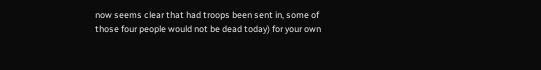now seems clear that had troops been sent in, some of those four people would not be dead today) for your own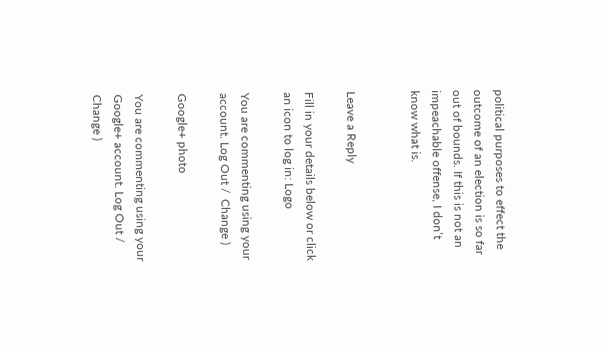political purposes to effect the outcome of an election is so far out of bounds. If this is not an impeachable offense, I don’t know what is.


Leave a Reply

Fill in your details below or click an icon to log in: Logo

You are commenting using your account. Log Out /  Change )

Google+ photo

You are commenting using your Google+ account. Log Out /  Change )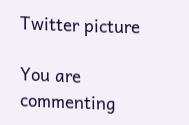Twitter picture

You are commenting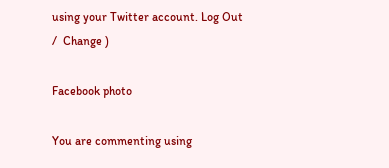using your Twitter account. Log Out /  Change )

Facebook photo

You are commenting using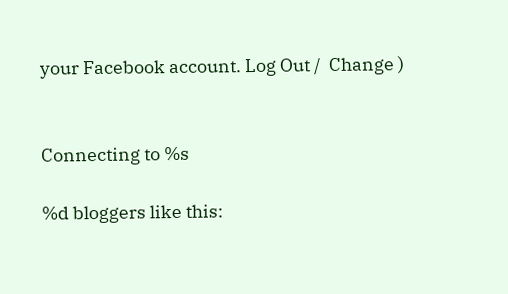your Facebook account. Log Out /  Change )


Connecting to %s

%d bloggers like this: